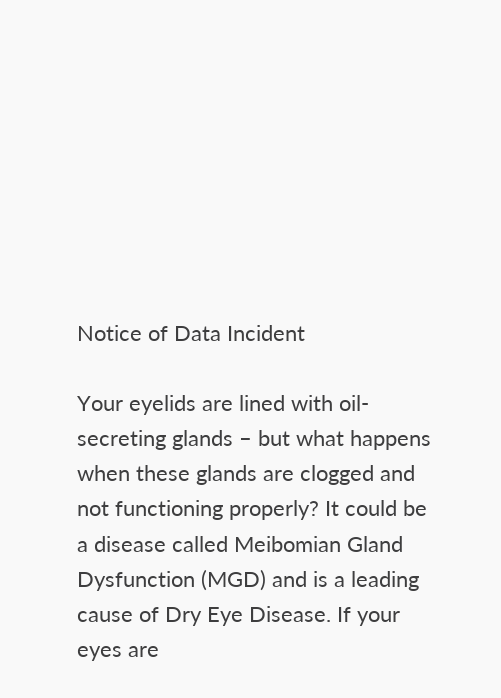Notice of Data Incident

Your eyelids are lined with oil-secreting glands – but what happens when these glands are clogged and not functioning properly? It could be a disease called Meibomian Gland Dysfunction (MGD) and is a leading cause of Dry Eye Disease. If your eyes are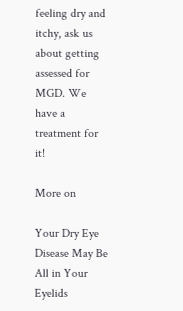feeling dry and itchy, ask us about getting assessed for MGD. We have a treatment for it!

More on

Your Dry Eye Disease May Be All in Your Eyelids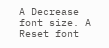A Decrease font size. A Reset font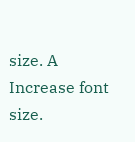size. A Increase font size.